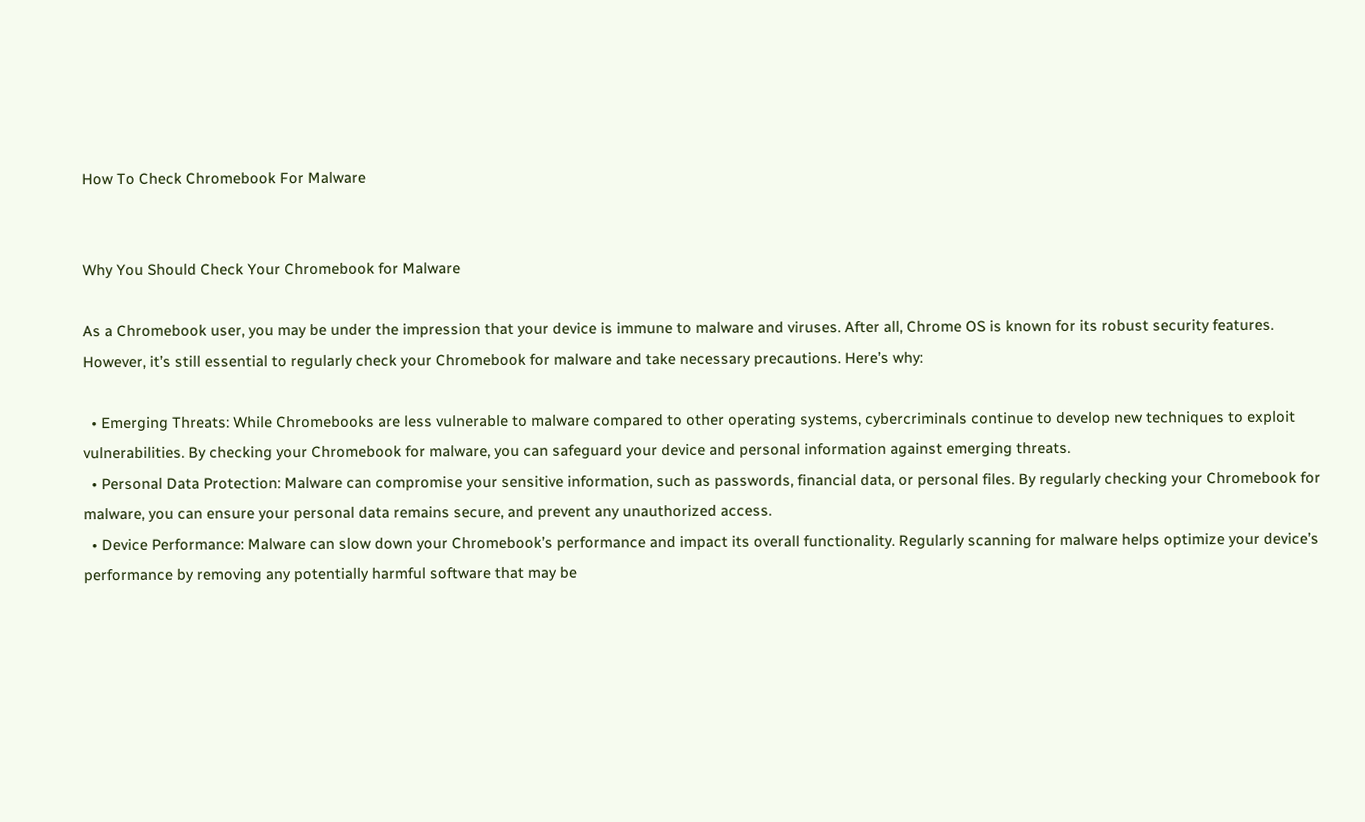How To Check Chromebook For Malware


Why You Should Check Your Chromebook for Malware

As a Chromebook user, you may be under the impression that your device is immune to malware and viruses. After all, Chrome OS is known for its robust security features. However, it’s still essential to regularly check your Chromebook for malware and take necessary precautions. Here’s why:

  • Emerging Threats: While Chromebooks are less vulnerable to malware compared to other operating systems, cybercriminals continue to develop new techniques to exploit vulnerabilities. By checking your Chromebook for malware, you can safeguard your device and personal information against emerging threats.
  • Personal Data Protection: Malware can compromise your sensitive information, such as passwords, financial data, or personal files. By regularly checking your Chromebook for malware, you can ensure your personal data remains secure, and prevent any unauthorized access.
  • Device Performance: Malware can slow down your Chromebook’s performance and impact its overall functionality. Regularly scanning for malware helps optimize your device’s performance by removing any potentially harmful software that may be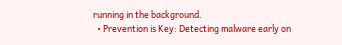running in the background.
  • Prevention is Key: Detecting malware early on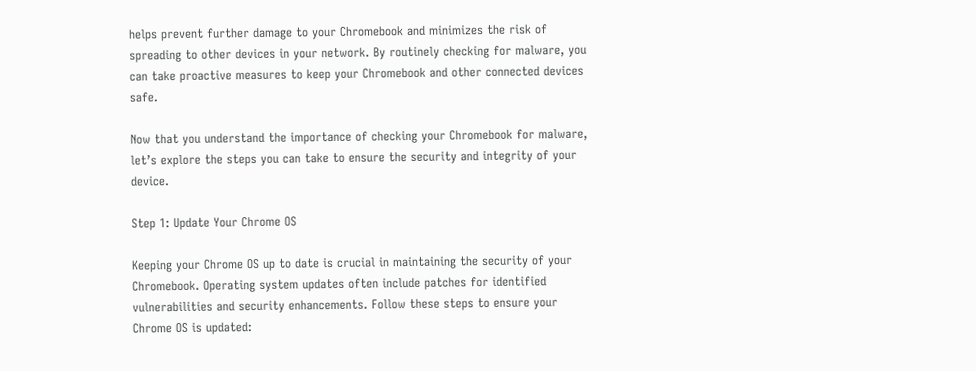helps prevent further damage to your Chromebook and minimizes the risk of spreading to other devices in your network. By routinely checking for malware, you can take proactive measures to keep your Chromebook and other connected devices safe.

Now that you understand the importance of checking your Chromebook for malware, let’s explore the steps you can take to ensure the security and integrity of your device.

Step 1: Update Your Chrome OS

Keeping your Chrome OS up to date is crucial in maintaining the security of your Chromebook. Operating system updates often include patches for identified vulnerabilities and security enhancements. Follow these steps to ensure your Chrome OS is updated: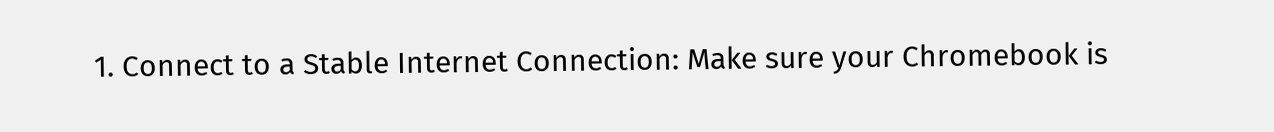1. Connect to a Stable Internet Connection: Make sure your Chromebook is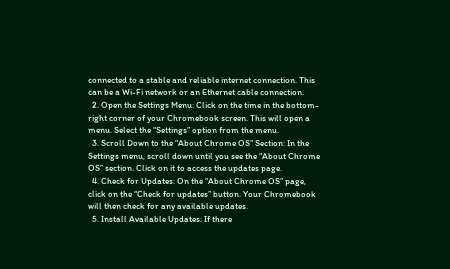connected to a stable and reliable internet connection. This can be a Wi-Fi network or an Ethernet cable connection.
  2. Open the Settings Menu: Click on the time in the bottom-right corner of your Chromebook screen. This will open a menu. Select the “Settings” option from the menu.
  3. Scroll Down to the “About Chrome OS” Section: In the Settings menu, scroll down until you see the “About Chrome OS” section. Click on it to access the updates page.
  4. Check for Updates: On the “About Chrome OS” page, click on the “Check for updates” button. Your Chromebook will then check for any available updates.
  5. Install Available Updates: If there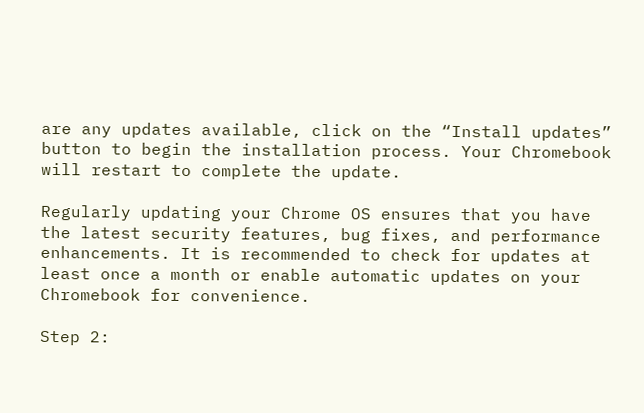are any updates available, click on the “Install updates” button to begin the installation process. Your Chromebook will restart to complete the update.

Regularly updating your Chrome OS ensures that you have the latest security features, bug fixes, and performance enhancements. It is recommended to check for updates at least once a month or enable automatic updates on your Chromebook for convenience.

Step 2: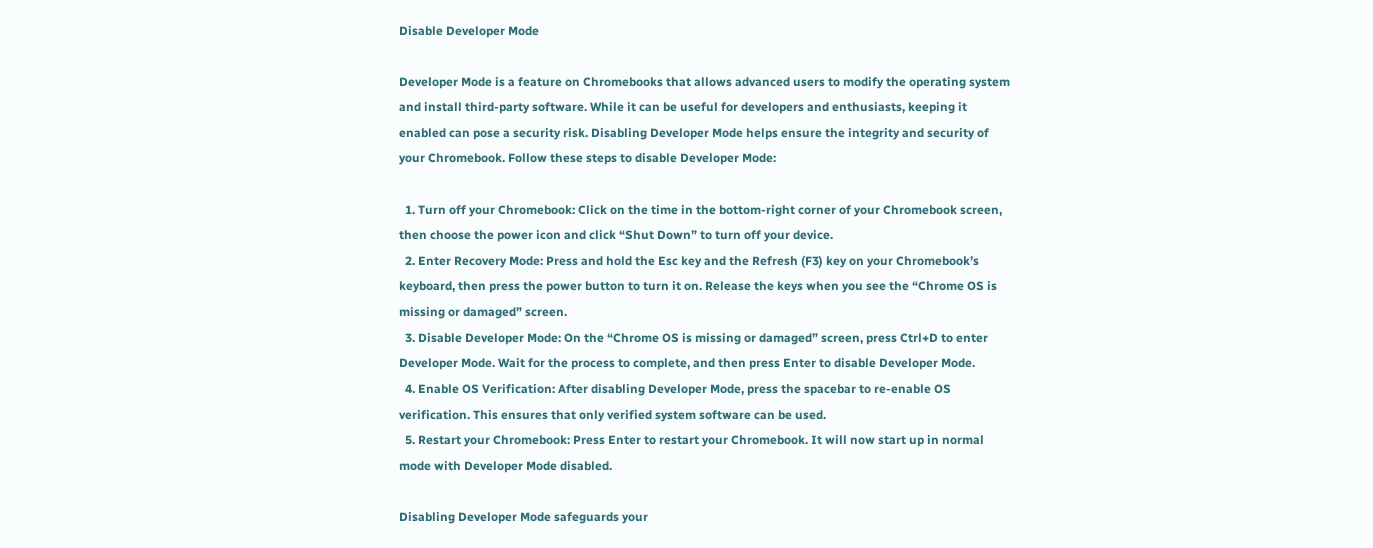Disable Developer Mode

Developer Mode is a feature on Chromebooks that allows advanced users to modify the operating system and install third-party software. While it can be useful for developers and enthusiasts, keeping it enabled can pose a security risk. Disabling Developer Mode helps ensure the integrity and security of your Chromebook. Follow these steps to disable Developer Mode:

  1. Turn off your Chromebook: Click on the time in the bottom-right corner of your Chromebook screen, then choose the power icon and click “Shut Down” to turn off your device.
  2. Enter Recovery Mode: Press and hold the Esc key and the Refresh (F3) key on your Chromebook’s keyboard, then press the power button to turn it on. Release the keys when you see the “Chrome OS is missing or damaged” screen.
  3. Disable Developer Mode: On the “Chrome OS is missing or damaged” screen, press Ctrl+D to enter Developer Mode. Wait for the process to complete, and then press Enter to disable Developer Mode.
  4. Enable OS Verification: After disabling Developer Mode, press the spacebar to re-enable OS verification. This ensures that only verified system software can be used.
  5. Restart your Chromebook: Press Enter to restart your Chromebook. It will now start up in normal mode with Developer Mode disabled.

Disabling Developer Mode safeguards your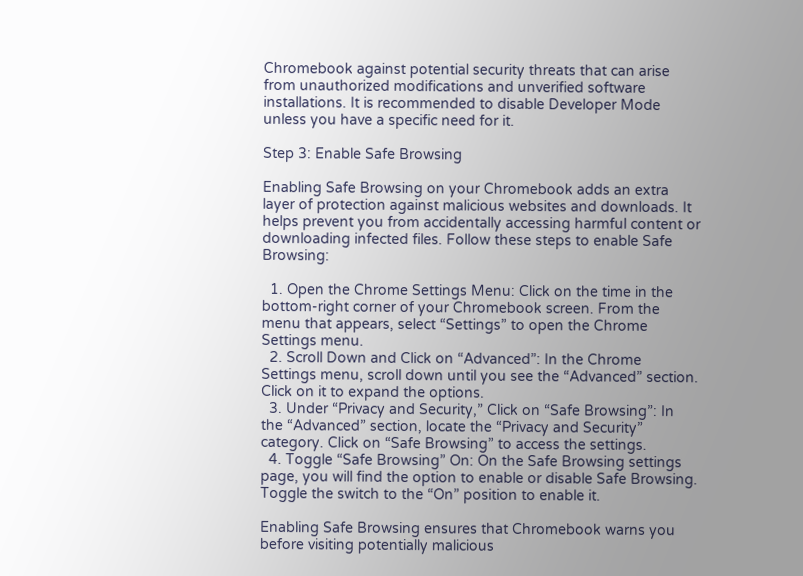Chromebook against potential security threats that can arise from unauthorized modifications and unverified software installations. It is recommended to disable Developer Mode unless you have a specific need for it.

Step 3: Enable Safe Browsing

Enabling Safe Browsing on your Chromebook adds an extra layer of protection against malicious websites and downloads. It helps prevent you from accidentally accessing harmful content or downloading infected files. Follow these steps to enable Safe Browsing:

  1. Open the Chrome Settings Menu: Click on the time in the bottom-right corner of your Chromebook screen. From the menu that appears, select “Settings” to open the Chrome Settings menu.
  2. Scroll Down and Click on “Advanced”: In the Chrome Settings menu, scroll down until you see the “Advanced” section. Click on it to expand the options.
  3. Under “Privacy and Security,” Click on “Safe Browsing”: In the “Advanced” section, locate the “Privacy and Security” category. Click on “Safe Browsing” to access the settings.
  4. Toggle “Safe Browsing” On: On the Safe Browsing settings page, you will find the option to enable or disable Safe Browsing. Toggle the switch to the “On” position to enable it.

Enabling Safe Browsing ensures that Chromebook warns you before visiting potentially malicious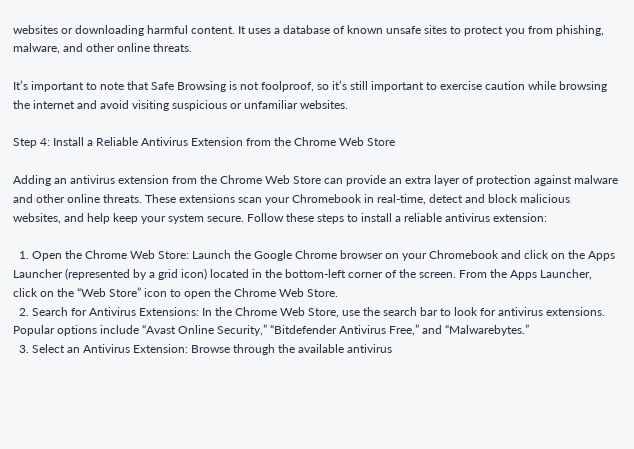websites or downloading harmful content. It uses a database of known unsafe sites to protect you from phishing, malware, and other online threats.

It’s important to note that Safe Browsing is not foolproof, so it’s still important to exercise caution while browsing the internet and avoid visiting suspicious or unfamiliar websites.

Step 4: Install a Reliable Antivirus Extension from the Chrome Web Store

Adding an antivirus extension from the Chrome Web Store can provide an extra layer of protection against malware and other online threats. These extensions scan your Chromebook in real-time, detect and block malicious websites, and help keep your system secure. Follow these steps to install a reliable antivirus extension:

  1. Open the Chrome Web Store: Launch the Google Chrome browser on your Chromebook and click on the Apps Launcher (represented by a grid icon) located in the bottom-left corner of the screen. From the Apps Launcher, click on the “Web Store” icon to open the Chrome Web Store.
  2. Search for Antivirus Extensions: In the Chrome Web Store, use the search bar to look for antivirus extensions. Popular options include “Avast Online Security,” “Bitdefender Antivirus Free,” and “Malwarebytes.”
  3. Select an Antivirus Extension: Browse through the available antivirus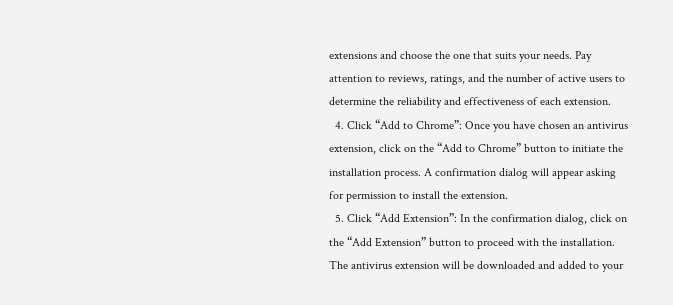extensions and choose the one that suits your needs. Pay attention to reviews, ratings, and the number of active users to determine the reliability and effectiveness of each extension.
  4. Click “Add to Chrome”: Once you have chosen an antivirus extension, click on the “Add to Chrome” button to initiate the installation process. A confirmation dialog will appear asking for permission to install the extension.
  5. Click “Add Extension”: In the confirmation dialog, click on the “Add Extension” button to proceed with the installation. The antivirus extension will be downloaded and added to your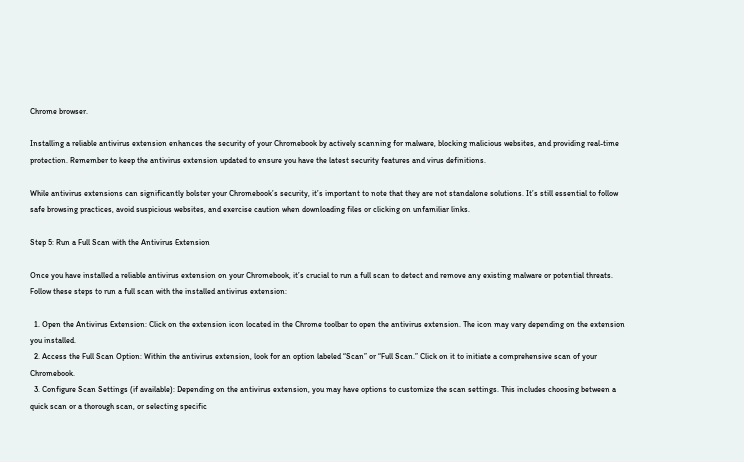Chrome browser.

Installing a reliable antivirus extension enhances the security of your Chromebook by actively scanning for malware, blocking malicious websites, and providing real-time protection. Remember to keep the antivirus extension updated to ensure you have the latest security features and virus definitions.

While antivirus extensions can significantly bolster your Chromebook’s security, it’s important to note that they are not standalone solutions. It’s still essential to follow safe browsing practices, avoid suspicious websites, and exercise caution when downloading files or clicking on unfamiliar links.

Step 5: Run a Full Scan with the Antivirus Extension

Once you have installed a reliable antivirus extension on your Chromebook, it’s crucial to run a full scan to detect and remove any existing malware or potential threats. Follow these steps to run a full scan with the installed antivirus extension:

  1. Open the Antivirus Extension: Click on the extension icon located in the Chrome toolbar to open the antivirus extension. The icon may vary depending on the extension you installed.
  2. Access the Full Scan Option: Within the antivirus extension, look for an option labeled “Scan” or “Full Scan.” Click on it to initiate a comprehensive scan of your Chromebook.
  3. Configure Scan Settings (if available): Depending on the antivirus extension, you may have options to customize the scan settings. This includes choosing between a quick scan or a thorough scan, or selecting specific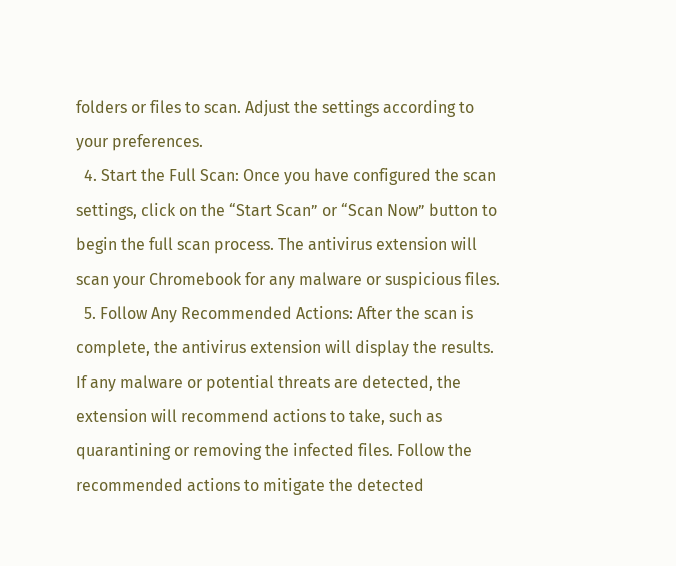folders or files to scan. Adjust the settings according to your preferences.
  4. Start the Full Scan: Once you have configured the scan settings, click on the “Start Scan” or “Scan Now” button to begin the full scan process. The antivirus extension will scan your Chromebook for any malware or suspicious files.
  5. Follow Any Recommended Actions: After the scan is complete, the antivirus extension will display the results. If any malware or potential threats are detected, the extension will recommend actions to take, such as quarantining or removing the infected files. Follow the recommended actions to mitigate the detected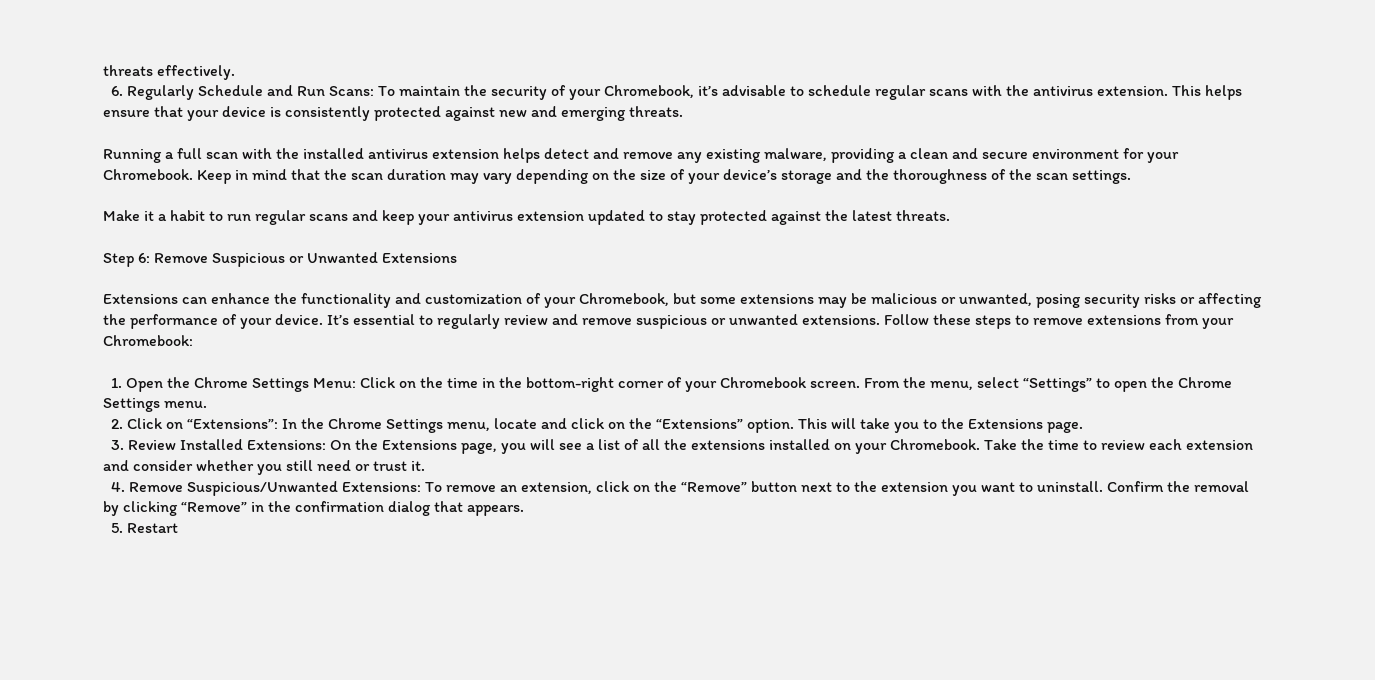threats effectively.
  6. Regularly Schedule and Run Scans: To maintain the security of your Chromebook, it’s advisable to schedule regular scans with the antivirus extension. This helps ensure that your device is consistently protected against new and emerging threats.

Running a full scan with the installed antivirus extension helps detect and remove any existing malware, providing a clean and secure environment for your Chromebook. Keep in mind that the scan duration may vary depending on the size of your device’s storage and the thoroughness of the scan settings.

Make it a habit to run regular scans and keep your antivirus extension updated to stay protected against the latest threats.

Step 6: Remove Suspicious or Unwanted Extensions

Extensions can enhance the functionality and customization of your Chromebook, but some extensions may be malicious or unwanted, posing security risks or affecting the performance of your device. It’s essential to regularly review and remove suspicious or unwanted extensions. Follow these steps to remove extensions from your Chromebook:

  1. Open the Chrome Settings Menu: Click on the time in the bottom-right corner of your Chromebook screen. From the menu, select “Settings” to open the Chrome Settings menu.
  2. Click on “Extensions”: In the Chrome Settings menu, locate and click on the “Extensions” option. This will take you to the Extensions page.
  3. Review Installed Extensions: On the Extensions page, you will see a list of all the extensions installed on your Chromebook. Take the time to review each extension and consider whether you still need or trust it.
  4. Remove Suspicious/Unwanted Extensions: To remove an extension, click on the “Remove” button next to the extension you want to uninstall. Confirm the removal by clicking “Remove” in the confirmation dialog that appears.
  5. Restart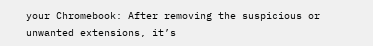your Chromebook: After removing the suspicious or unwanted extensions, it’s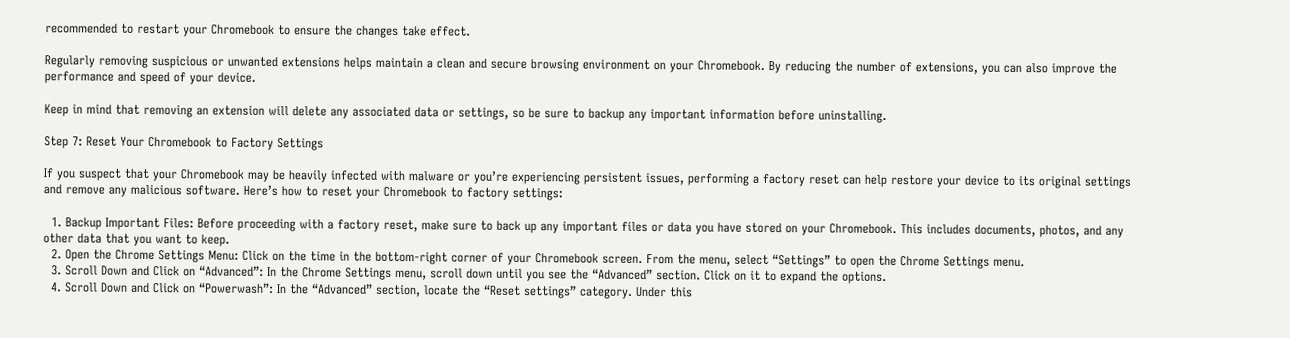recommended to restart your Chromebook to ensure the changes take effect.

Regularly removing suspicious or unwanted extensions helps maintain a clean and secure browsing environment on your Chromebook. By reducing the number of extensions, you can also improve the performance and speed of your device.

Keep in mind that removing an extension will delete any associated data or settings, so be sure to backup any important information before uninstalling.

Step 7: Reset Your Chromebook to Factory Settings

If you suspect that your Chromebook may be heavily infected with malware or you’re experiencing persistent issues, performing a factory reset can help restore your device to its original settings and remove any malicious software. Here’s how to reset your Chromebook to factory settings:

  1. Backup Important Files: Before proceeding with a factory reset, make sure to back up any important files or data you have stored on your Chromebook. This includes documents, photos, and any other data that you want to keep.
  2. Open the Chrome Settings Menu: Click on the time in the bottom-right corner of your Chromebook screen. From the menu, select “Settings” to open the Chrome Settings menu.
  3. Scroll Down and Click on “Advanced”: In the Chrome Settings menu, scroll down until you see the “Advanced” section. Click on it to expand the options.
  4. Scroll Down and Click on “Powerwash”: In the “Advanced” section, locate the “Reset settings” category. Under this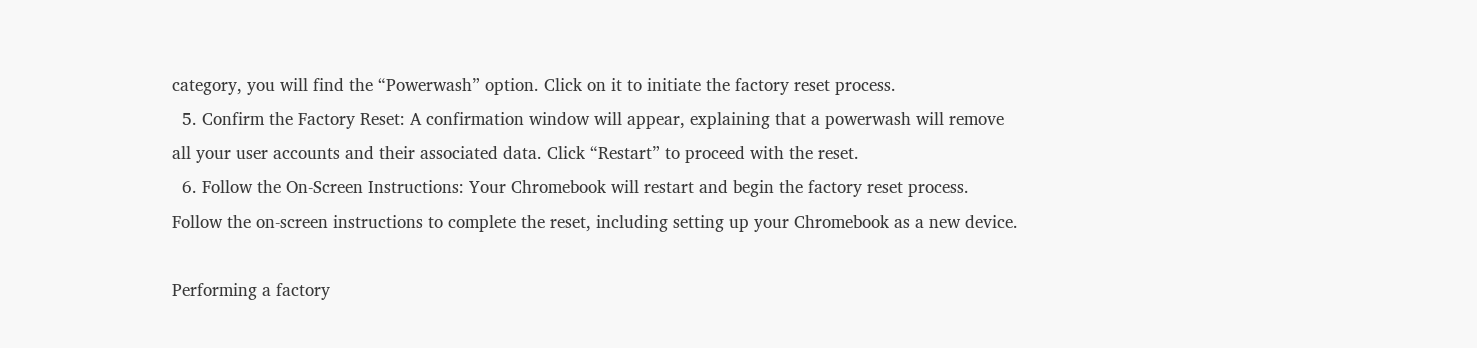category, you will find the “Powerwash” option. Click on it to initiate the factory reset process.
  5. Confirm the Factory Reset: A confirmation window will appear, explaining that a powerwash will remove all your user accounts and their associated data. Click “Restart” to proceed with the reset.
  6. Follow the On-Screen Instructions: Your Chromebook will restart and begin the factory reset process. Follow the on-screen instructions to complete the reset, including setting up your Chromebook as a new device.

Performing a factory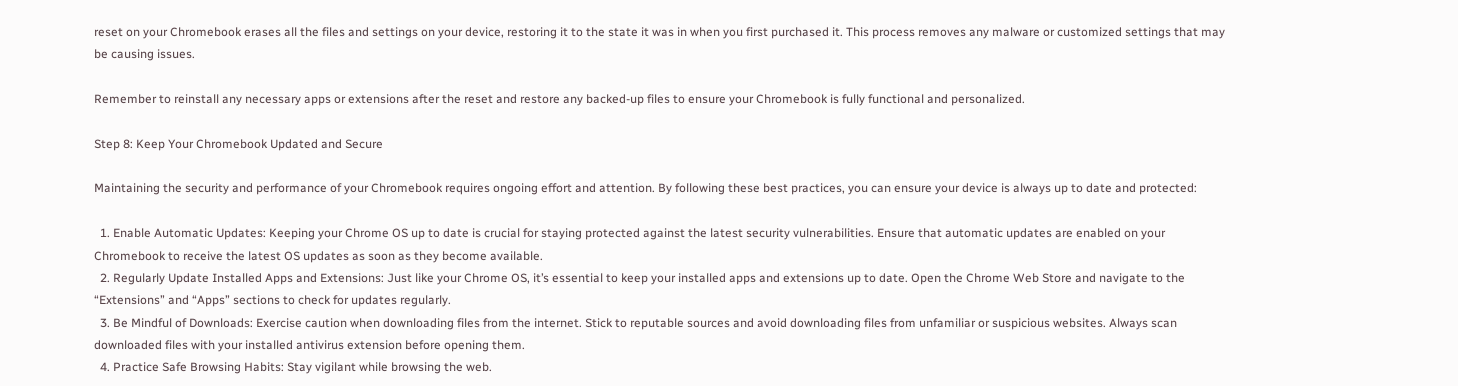reset on your Chromebook erases all the files and settings on your device, restoring it to the state it was in when you first purchased it. This process removes any malware or customized settings that may be causing issues.

Remember to reinstall any necessary apps or extensions after the reset and restore any backed-up files to ensure your Chromebook is fully functional and personalized.

Step 8: Keep Your Chromebook Updated and Secure

Maintaining the security and performance of your Chromebook requires ongoing effort and attention. By following these best practices, you can ensure your device is always up to date and protected:

  1. Enable Automatic Updates: Keeping your Chrome OS up to date is crucial for staying protected against the latest security vulnerabilities. Ensure that automatic updates are enabled on your Chromebook to receive the latest OS updates as soon as they become available.
  2. Regularly Update Installed Apps and Extensions: Just like your Chrome OS, it’s essential to keep your installed apps and extensions up to date. Open the Chrome Web Store and navigate to the “Extensions” and “Apps” sections to check for updates regularly.
  3. Be Mindful of Downloads: Exercise caution when downloading files from the internet. Stick to reputable sources and avoid downloading files from unfamiliar or suspicious websites. Always scan downloaded files with your installed antivirus extension before opening them.
  4. Practice Safe Browsing Habits: Stay vigilant while browsing the web.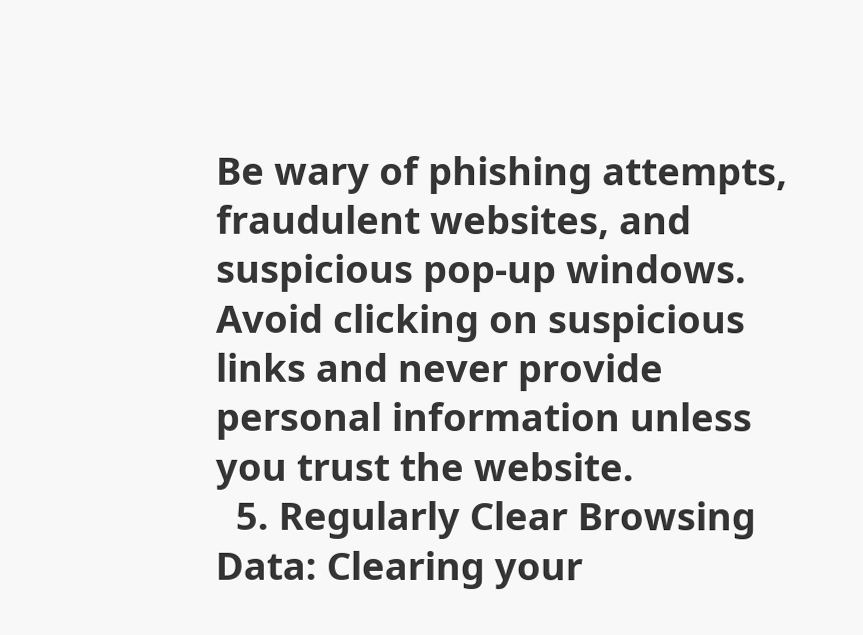Be wary of phishing attempts, fraudulent websites, and suspicious pop-up windows. Avoid clicking on suspicious links and never provide personal information unless you trust the website.
  5. Regularly Clear Browsing Data: Clearing your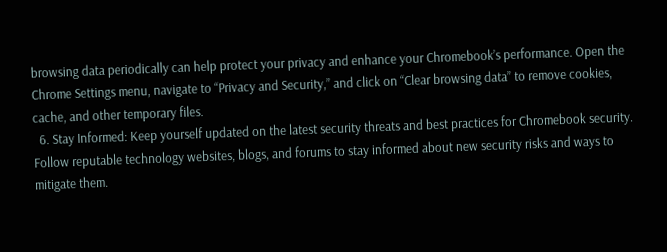browsing data periodically can help protect your privacy and enhance your Chromebook’s performance. Open the Chrome Settings menu, navigate to “Privacy and Security,” and click on “Clear browsing data” to remove cookies, cache, and other temporary files.
  6. Stay Informed: Keep yourself updated on the latest security threats and best practices for Chromebook security. Follow reputable technology websites, blogs, and forums to stay informed about new security risks and ways to mitigate them.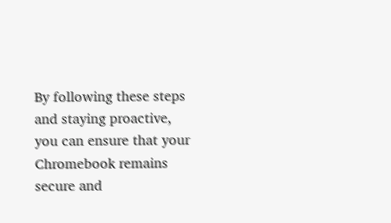By following these steps and staying proactive, you can ensure that your Chromebook remains secure and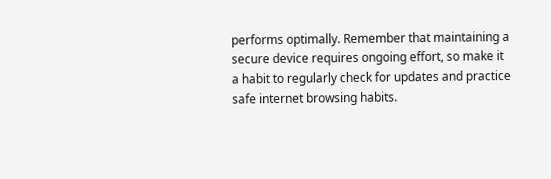performs optimally. Remember that maintaining a secure device requires ongoing effort, so make it a habit to regularly check for updates and practice safe internet browsing habits.